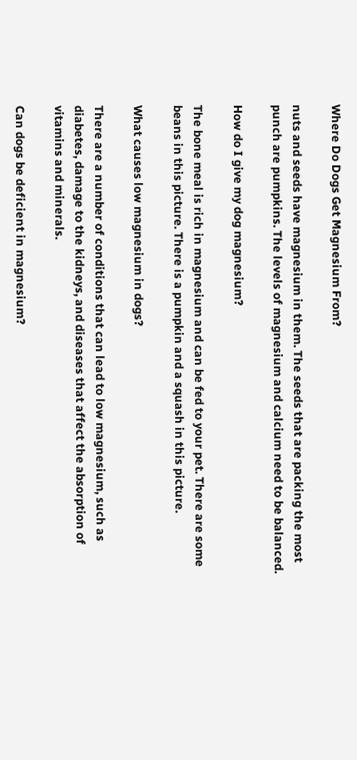Where Do Dogs Get Magnesium From?

nuts and seeds have magnesium in them. The seeds that are packing the most punch are pumpkins. The levels of magnesium and calcium need to be balanced.

How do I give my dog magnesium?

The bone meal is rich in magnesium and can be fed to your pet. There are some beans in this picture. There is a pumpkin and a squash in this picture.

What causes low magnesium in dogs?

There are a number of conditions that can lead to low magnesium, such as diabetes, damage to the kidneys, and diseases that affect the absorption of vitamins and minerals.

Can dogs be deficient in magnesium?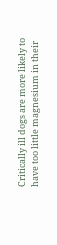Critically ill dogs are more likely to have too little magnesium in their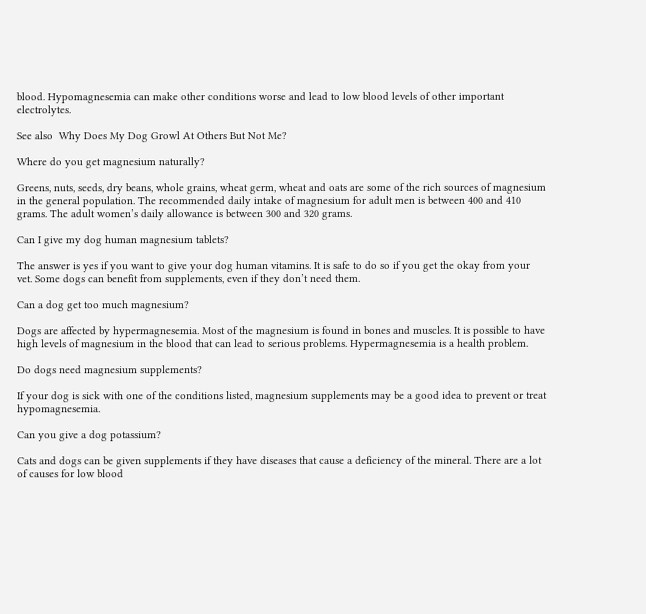blood. Hypomagnesemia can make other conditions worse and lead to low blood levels of other important electrolytes.

See also  Why Does My Dog Growl At Others But Not Me?

Where do you get magnesium naturally?

Greens, nuts, seeds, dry beans, whole grains, wheat germ, wheat and oats are some of the rich sources of magnesium in the general population. The recommended daily intake of magnesium for adult men is between 400 and 410 grams. The adult women’s daily allowance is between 300 and 320 grams.

Can I give my dog human magnesium tablets?

The answer is yes if you want to give your dog human vitamins. It is safe to do so if you get the okay from your vet. Some dogs can benefit from supplements, even if they don’t need them.

Can a dog get too much magnesium?

Dogs are affected by hypermagnesemia. Most of the magnesium is found in bones and muscles. It is possible to have high levels of magnesium in the blood that can lead to serious problems. Hypermagnesemia is a health problem.

Do dogs need magnesium supplements?

If your dog is sick with one of the conditions listed, magnesium supplements may be a good idea to prevent or treat hypomagnesemia.

Can you give a dog potassium?

Cats and dogs can be given supplements if they have diseases that cause a deficiency of the mineral. There are a lot of causes for low blood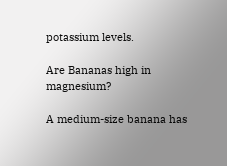potassium levels.

Are Bananas high in magnesium?

A medium-size banana has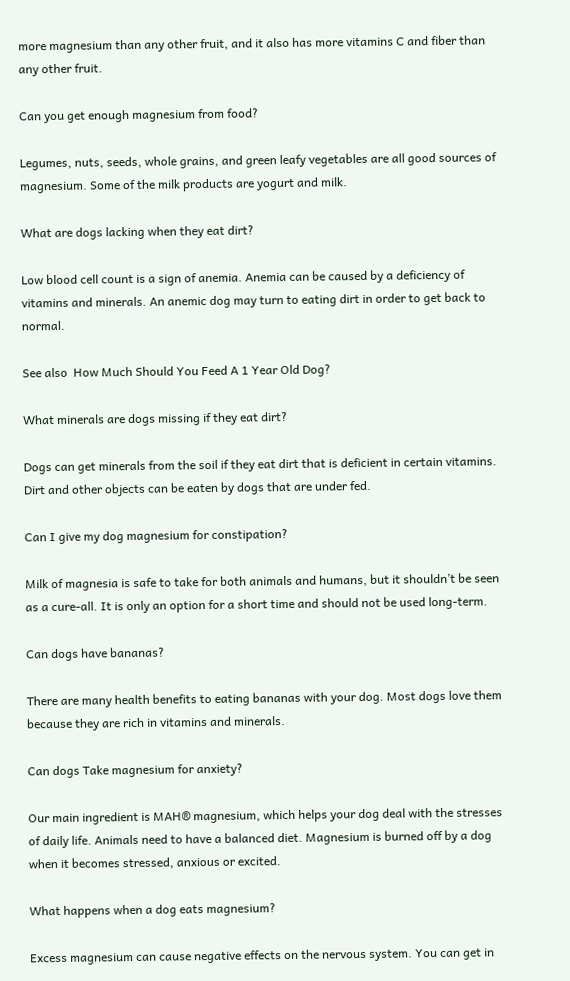more magnesium than any other fruit, and it also has more vitamins C and fiber than any other fruit.

Can you get enough magnesium from food?

Legumes, nuts, seeds, whole grains, and green leafy vegetables are all good sources of magnesium. Some of the milk products are yogurt and milk.

What are dogs lacking when they eat dirt?

Low blood cell count is a sign of anemia. Anemia can be caused by a deficiency of vitamins and minerals. An anemic dog may turn to eating dirt in order to get back to normal.

See also  How Much Should You Feed A 1 Year Old Dog?

What minerals are dogs missing if they eat dirt?

Dogs can get minerals from the soil if they eat dirt that is deficient in certain vitamins. Dirt and other objects can be eaten by dogs that are under fed.

Can I give my dog magnesium for constipation?

Milk of magnesia is safe to take for both animals and humans, but it shouldn’t be seen as a cure-all. It is only an option for a short time and should not be used long-term.

Can dogs have bananas?

There are many health benefits to eating bananas with your dog. Most dogs love them because they are rich in vitamins and minerals.

Can dogs Take magnesium for anxiety?

Our main ingredient is MAH® magnesium, which helps your dog deal with the stresses of daily life. Animals need to have a balanced diet. Magnesium is burned off by a dog when it becomes stressed, anxious or excited.

What happens when a dog eats magnesium?

Excess magnesium can cause negative effects on the nervous system. You can get in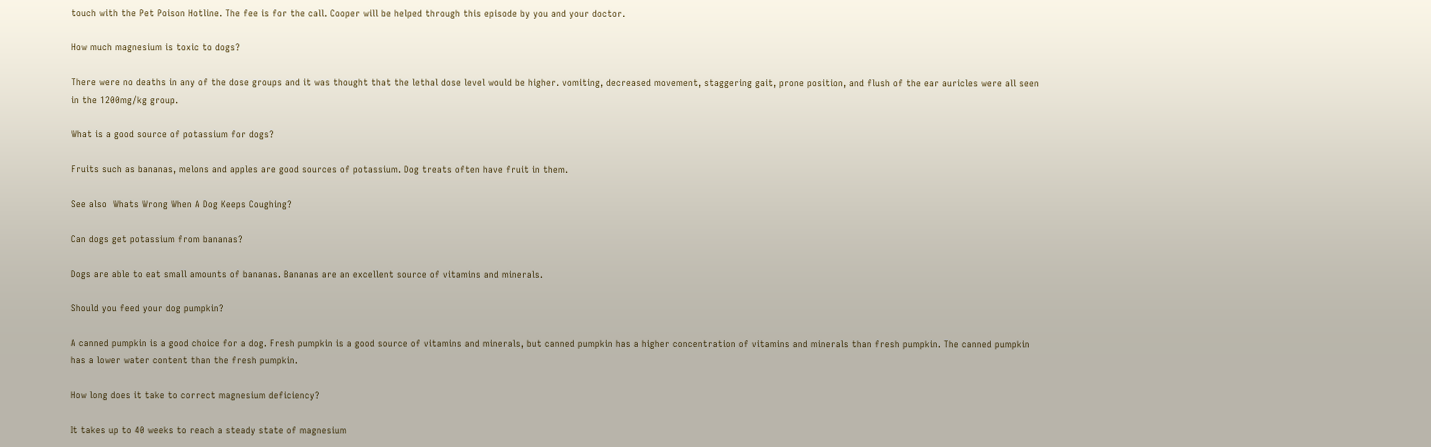touch with the Pet Poison Hotline. The fee is for the call. Cooper will be helped through this episode by you and your doctor.

How much magnesium is toxic to dogs?

There were no deaths in any of the dose groups and it was thought that the lethal dose level would be higher. vomiting, decreased movement, staggering gait, prone position, and flush of the ear auricles were all seen in the 1200mg/kg group.

What is a good source of potassium for dogs?

Fruits such as bananas, melons and apples are good sources of potassium. Dog treats often have fruit in them.

See also  Whats Wrong When A Dog Keeps Coughing?

Can dogs get potassium from bananas?

Dogs are able to eat small amounts of bananas. Bananas are an excellent source of vitamins and minerals.

Should you feed your dog pumpkin?

A canned pumpkin is a good choice for a dog. Fresh pumpkin is a good source of vitamins and minerals, but canned pumpkin has a higher concentration of vitamins and minerals than fresh pumpkin. The canned pumpkin has a lower water content than the fresh pumpkin.

How long does it take to correct magnesium deficiency?

It takes up to 40 weeks to reach a steady state of magnesium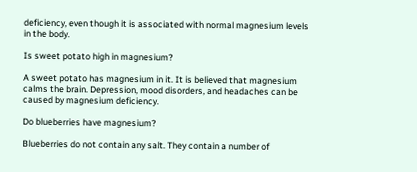deficiency, even though it is associated with normal magnesium levels in the body.

Is sweet potato high in magnesium?

A sweet potato has magnesium in it. It is believed that magnesium calms the brain. Depression, mood disorders, and headaches can be caused by magnesium deficiency.

Do blueberries have magnesium?

Blueberries do not contain any salt. They contain a number of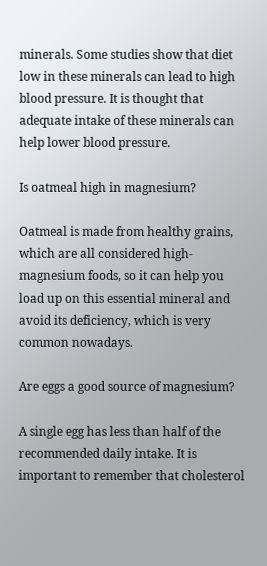minerals. Some studies show that diet low in these minerals can lead to high blood pressure. It is thought that adequate intake of these minerals can help lower blood pressure.

Is oatmeal high in magnesium?

Oatmeal is made from healthy grains, which are all considered high-magnesium foods, so it can help you load up on this essential mineral and avoid its deficiency, which is very common nowadays.

Are eggs a good source of magnesium?

A single egg has less than half of the recommended daily intake. It is important to remember that cholesterol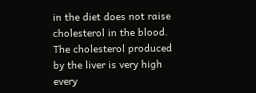in the diet does not raise cholesterol in the blood. The cholesterol produced by the liver is very high every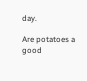day.

Are potatoes a good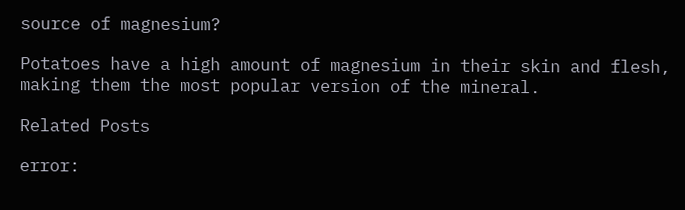source of magnesium?

Potatoes have a high amount of magnesium in their skin and flesh, making them the most popular version of the mineral.

Related Posts

error: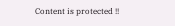Content is protected !!